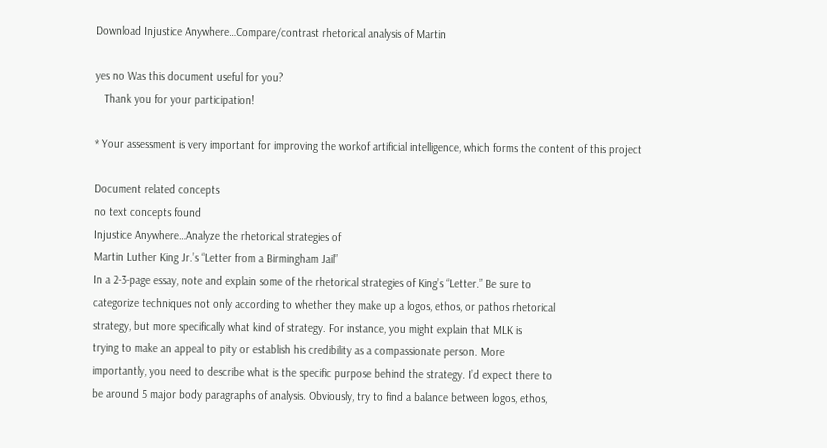Download Injustice Anywhere…Compare/contrast rhetorical analysis of Martin

yes no Was this document useful for you?
   Thank you for your participation!

* Your assessment is very important for improving the workof artificial intelligence, which forms the content of this project

Document related concepts
no text concepts found
Injustice Anywhere…Analyze the rhetorical strategies of
Martin Luther King Jr.’s “Letter from a Birmingham Jail”
In a 2-3-page essay, note and explain some of the rhetorical strategies of King’s “Letter.” Be sure to
categorize techniques not only according to whether they make up a logos, ethos, or pathos rhetorical
strategy, but more specifically what kind of strategy. For instance, you might explain that MLK is
trying to make an appeal to pity or establish his credibility as a compassionate person. More
importantly, you need to describe what is the specific purpose behind the strategy. I’d expect there to
be around 5 major body paragraphs of analysis. Obviously, try to find a balance between logos, ethos,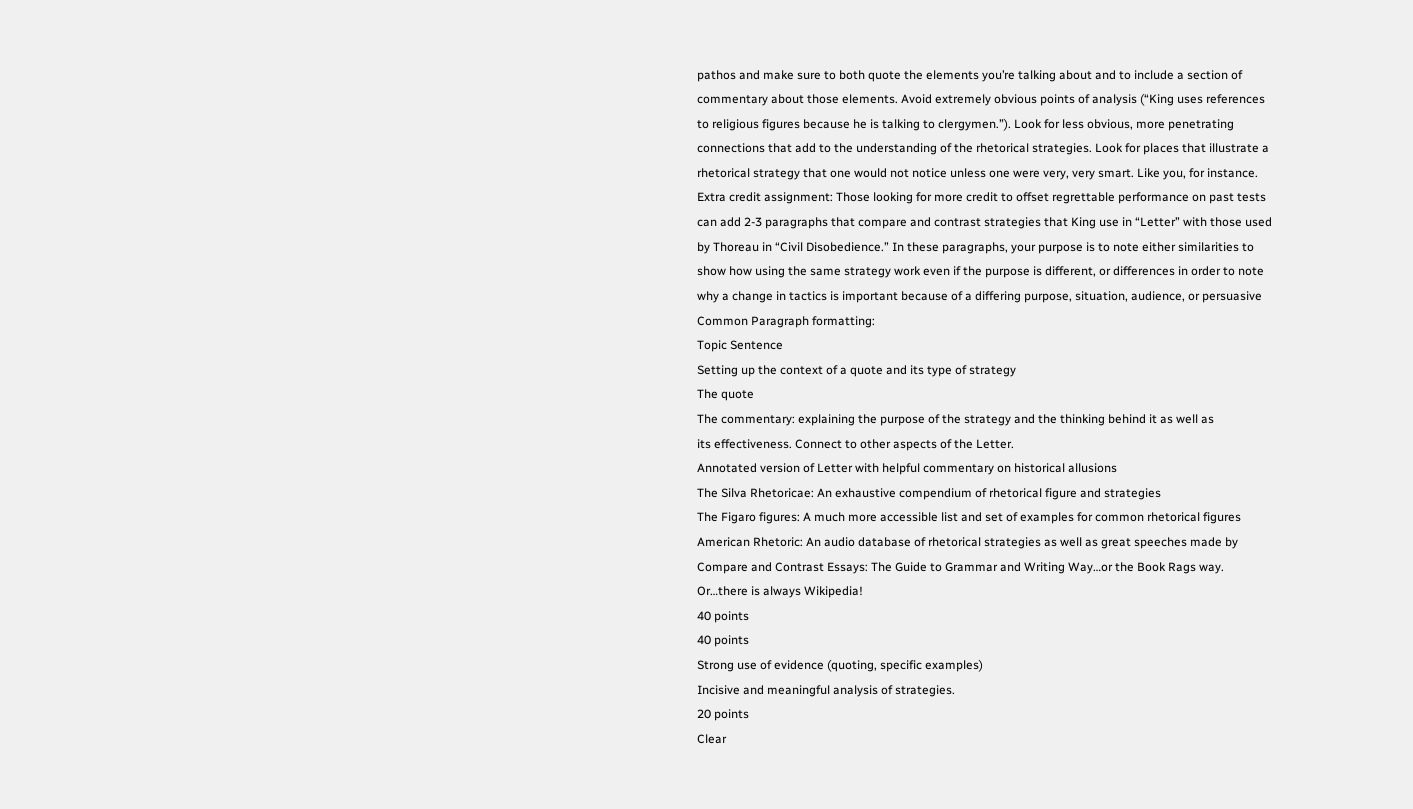pathos and make sure to both quote the elements you’re talking about and to include a section of
commentary about those elements. Avoid extremely obvious points of analysis (“King uses references
to religious figures because he is talking to clergymen.”). Look for less obvious, more penetrating
connections that add to the understanding of the rhetorical strategies. Look for places that illustrate a
rhetorical strategy that one would not notice unless one were very, very smart. Like you, for instance.
Extra credit assignment: Those looking for more credit to offset regrettable performance on past tests
can add 2-3 paragraphs that compare and contrast strategies that King use in “Letter” with those used
by Thoreau in “Civil Disobedience.” In these paragraphs, your purpose is to note either similarities to
show how using the same strategy work even if the purpose is different, or differences in order to note
why a change in tactics is important because of a differing purpose, situation, audience, or persuasive
Common Paragraph formatting:
Topic Sentence
Setting up the context of a quote and its type of strategy
The quote
The commentary: explaining the purpose of the strategy and the thinking behind it as well as
its effectiveness. Connect to other aspects of the Letter.
Annotated version of Letter with helpful commentary on historical allusions
The Silva Rhetoricae: An exhaustive compendium of rhetorical figure and strategies
The Figaro figures: A much more accessible list and set of examples for common rhetorical figures
American Rhetoric: An audio database of rhetorical strategies as well as great speeches made by
Compare and Contrast Essays: The Guide to Grammar and Writing Way…or the Book Rags way.
Or…there is always Wikipedia!
40 points
40 points
Strong use of evidence (quoting, specific examples)
Incisive and meaningful analysis of strategies.
20 points
Clear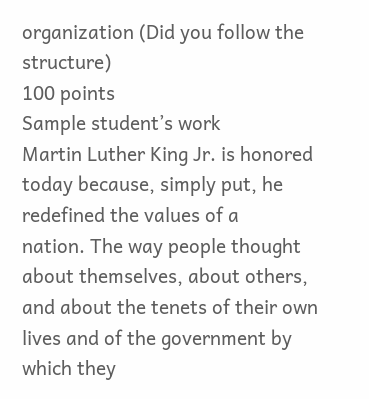organization (Did you follow the structure)
100 points
Sample student’s work
Martin Luther King Jr. is honored today because, simply put, he redefined the values of a
nation. The way people thought about themselves, about others, and about the tenets of their own
lives and of the government by which they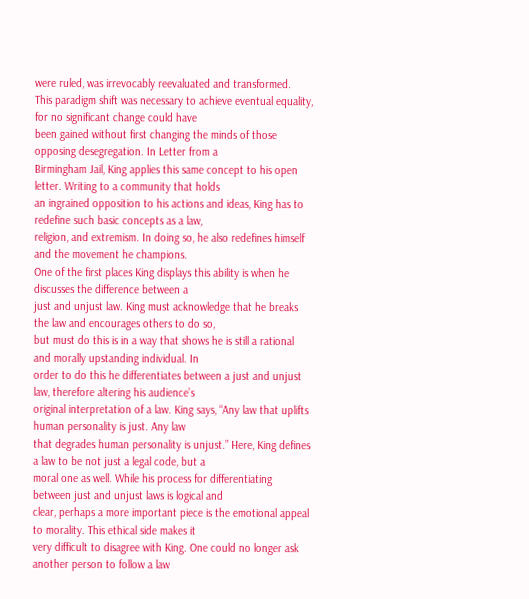were ruled, was irrevocably reevaluated and transformed.
This paradigm shift was necessary to achieve eventual equality, for no significant change could have
been gained without first changing the minds of those opposing desegregation. In Letter from a
Birmingham Jail, King applies this same concept to his open letter. Writing to a community that holds
an ingrained opposition to his actions and ideas, King has to redefine such basic concepts as a law,
religion, and extremism. In doing so, he also redefines himself and the movement he champions.
One of the first places King displays this ability is when he discusses the difference between a
just and unjust law. King must acknowledge that he breaks the law and encourages others to do so,
but must do this is in a way that shows he is still a rational and morally upstanding individual. In
order to do this he differentiates between a just and unjust law, therefore altering his audience’s
original interpretation of a law. King says, “Any law that uplifts human personality is just. Any law
that degrades human personality is unjust.” Here, King defines a law to be not just a legal code, but a
moral one as well. While his process for differentiating between just and unjust laws is logical and
clear, perhaps a more important piece is the emotional appeal to morality. This ethical side makes it
very difficult to disagree with King. One could no longer ask another person to follow a law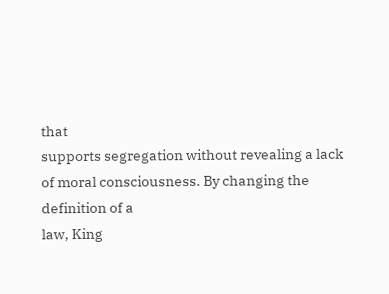that
supports segregation without revealing a lack of moral consciousness. By changing the definition of a
law, King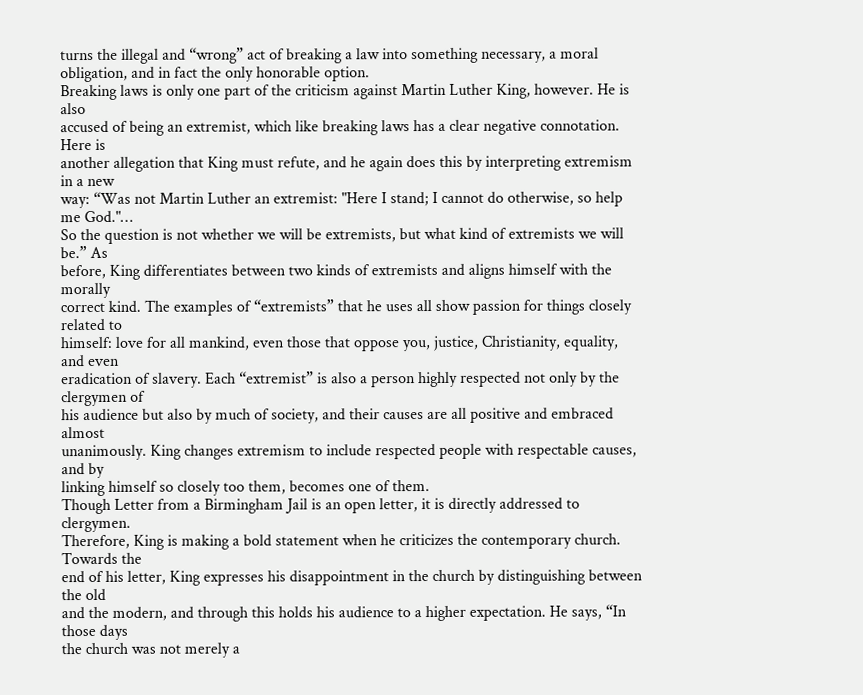turns the illegal and “wrong” act of breaking a law into something necessary, a moral
obligation, and in fact the only honorable option.
Breaking laws is only one part of the criticism against Martin Luther King, however. He is also
accused of being an extremist, which like breaking laws has a clear negative connotation. Here is
another allegation that King must refute, and he again does this by interpreting extremism in a new
way: “Was not Martin Luther an extremist: "Here I stand; I cannot do otherwise, so help me God."…
So the question is not whether we will be extremists, but what kind of extremists we will be.” As
before, King differentiates between two kinds of extremists and aligns himself with the morally
correct kind. The examples of “extremists” that he uses all show passion for things closely related to
himself: love for all mankind, even those that oppose you, justice, Christianity, equality, and even
eradication of slavery. Each “extremist” is also a person highly respected not only by the clergymen of
his audience but also by much of society, and their causes are all positive and embraced almost
unanimously. King changes extremism to include respected people with respectable causes, and by
linking himself so closely too them, becomes one of them.
Though Letter from a Birmingham Jail is an open letter, it is directly addressed to clergymen.
Therefore, King is making a bold statement when he criticizes the contemporary church. Towards the
end of his letter, King expresses his disappointment in the church by distinguishing between the old
and the modern, and through this holds his audience to a higher expectation. He says, “In those days
the church was not merely a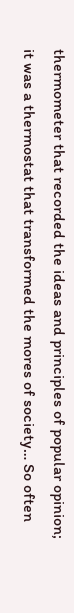thermometer that recorded the ideas and principles of popular opinion;
it was a thermostat that transformed the mores of society… So often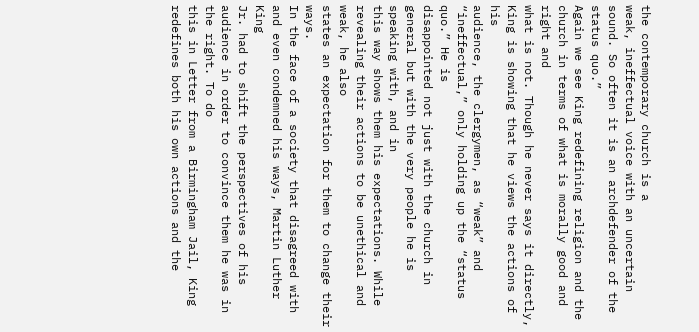the contemporary church is a
weak, ineffectual voice with an uncertain sound. So often it is an archdefender of the status quo.”
Again we see King redefining religion and the church in terms of what is morally good and right and
what is not. Though he never says it directly, King is showing that he views the actions of his
audience, the clergymen, as “weak” and “ineffectual,” only holding up the “status quo.” He is
disappointed not just with the church in general but with the very people he is speaking with, and in
this way shows them his expectations. While revealing their actions to be unethical and weak, he also
states an expectation for them to change their ways.
In the face of a society that disagreed with and even condemned his ways, Martin Luther King
Jr. had to shift the perspectives of his audience in order to convince them he was in the right. To do
this in Letter from a Birmingham Jail, King redefines both his own actions and the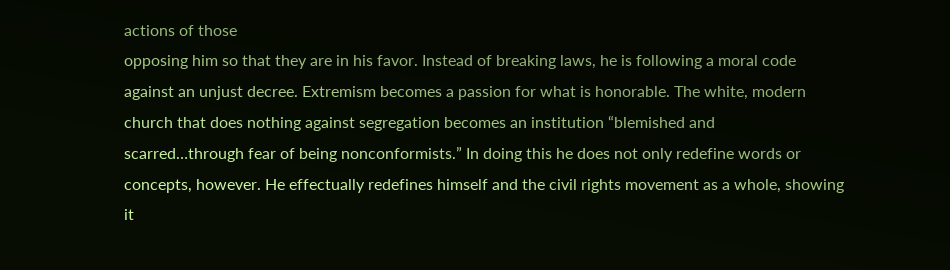actions of those
opposing him so that they are in his favor. Instead of breaking laws, he is following a moral code
against an unjust decree. Extremism becomes a passion for what is honorable. The white, modern
church that does nothing against segregation becomes an institution “blemished and
scarred…through fear of being nonconformists.” In doing this he does not only redefine words or
concepts, however. He effectually redefines himself and the civil rights movement as a whole, showing
it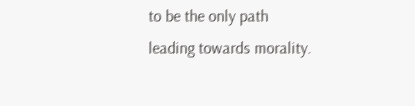to be the only path leading towards morality.